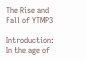The Rise and Fall of YTMP3

Introduction: In the age of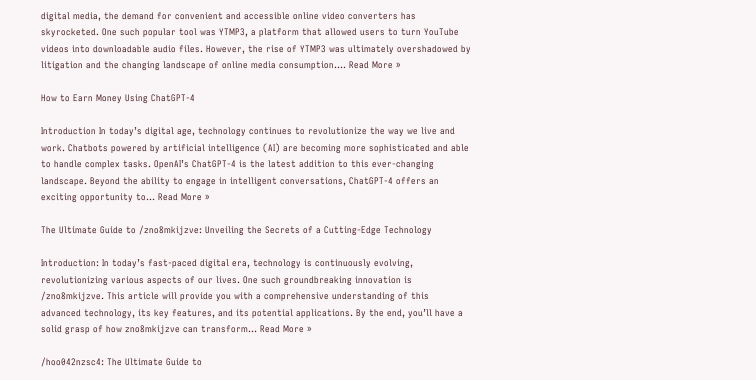digital media, the demand for convenient and accessible online video converters has skyrocketed. One such popular tool was YTMP3, a platform that allowed users to turn YouTube videos into downloadable audio files. However, the rise of YTMP3 was ultimately overshadowed by litigation and the changing landscape of online media consumption.… Read More »

How to Earn Money Using ChatGPT-4

Introduction In today’s digital age, technology continues to revolutionize the way we live and work. Chatbots powered by artificial intelligence (AI) are becoming more sophisticated and able to handle complex tasks. OpenAI’s ChatGPT-4 is the latest addition to this ever-changing landscape. Beyond the ability to engage in intelligent conversations, ChatGPT-4 offers an exciting opportunity to… Read More »

The Ultimate Guide to /zno8mkijzve: Unveiling the Secrets of a Cutting-Edge Technology

Introduction: In today’s fast-paced digital era, technology is continuously evolving, revolutionizing various aspects of our lives. One such groundbreaking innovation is /zno8mkijzve. This article will provide you with a comprehensive understanding of this advanced technology, its key features, and its potential applications. By the end, you’ll have a solid grasp of how zno8mkijzve can transform… Read More »

/hoo042nzsc4: The Ultimate Guide to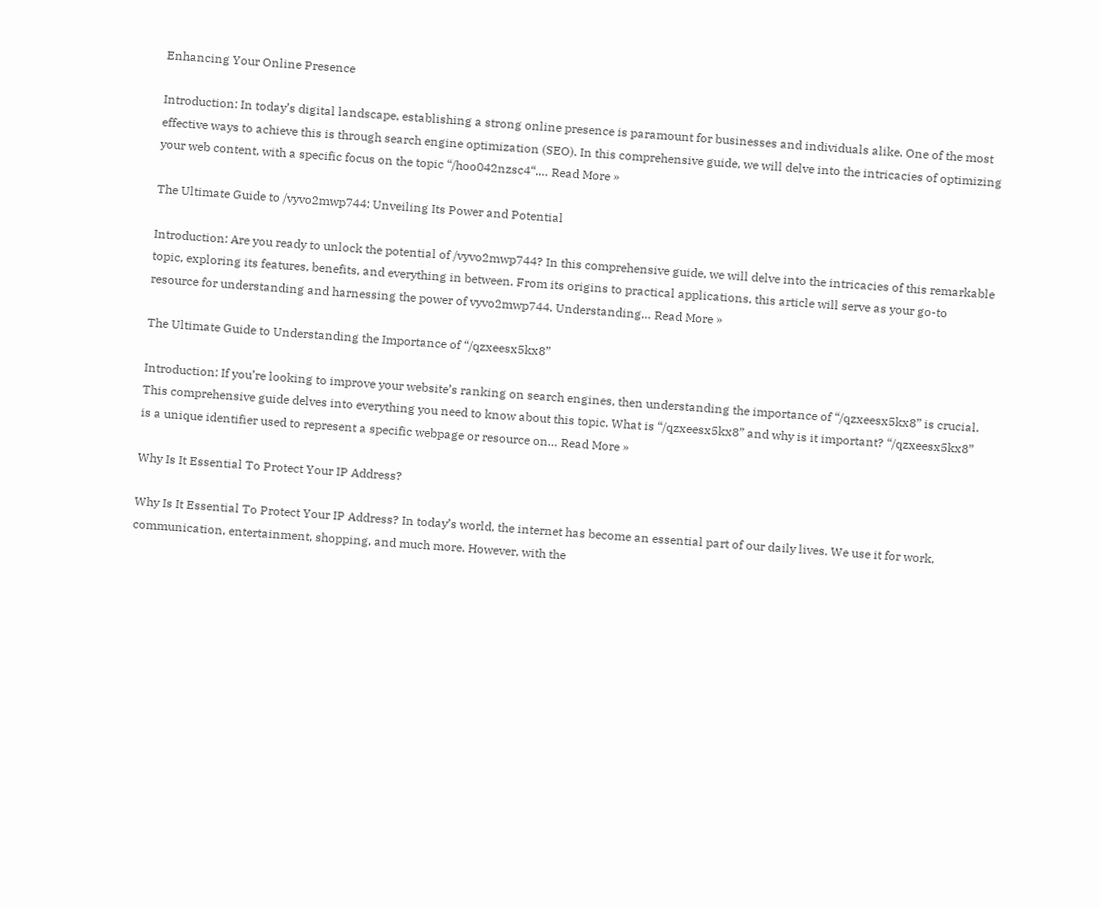Enhancing Your Online Presence

Introduction: In today’s digital landscape, establishing a strong online presence is paramount for businesses and individuals alike. One of the most effective ways to achieve this is through search engine optimization (SEO). In this comprehensive guide, we will delve into the intricacies of optimizing your web content, with a specific focus on the topic “/hoo042nzsc4“.… Read More »

The Ultimate Guide to /vyvo2mwp744: Unveiling Its Power and Potential

Introduction: Are you ready to unlock the potential of /vyvo2mwp744? In this comprehensive guide, we will delve into the intricacies of this remarkable topic, exploring its features, benefits, and everything in between. From its origins to practical applications, this article will serve as your go-to resource for understanding and harnessing the power of vyvo2mwp744. Understanding… Read More »

The Ultimate Guide to Understanding the Importance of “/qzxeesx5kx8”

Introduction: If you’re looking to improve your website’s ranking on search engines, then understanding the importance of “/qzxeesx5kx8” is crucial. This comprehensive guide delves into everything you need to know about this topic. What is “/qzxeesx5kx8” and why is it important? “/qzxeesx5kx8” is a unique identifier used to represent a specific webpage or resource on… Read More »

Why Is It Essential To Protect Your IP Address?

Why Is It Essential To Protect Your IP Address? In today’s world, the internet has become an essential part of our daily lives. We use it for work, communication, entertainment, shopping, and much more. However, with the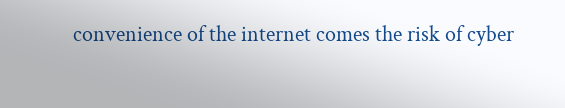convenience of the internet comes the risk of cyber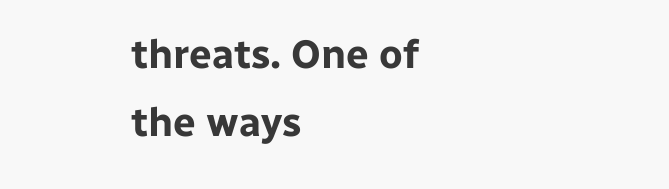threats. One of the ways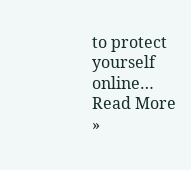to protect yourself online… Read More »